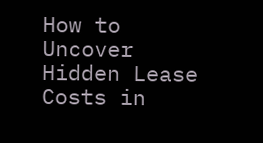How to Uncover Hidden Lease Costs in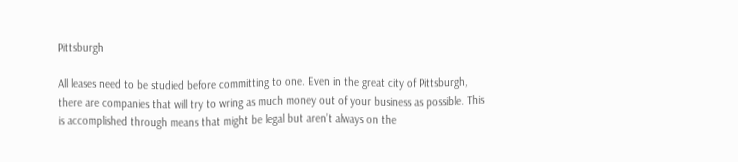Pittsburgh

All leases need to be studied before committing to one. Even in the great city of Pittsburgh, there are companies that will try to wring as much money out of your business as possible. This is accomplished through means that might be legal but aren’t always on the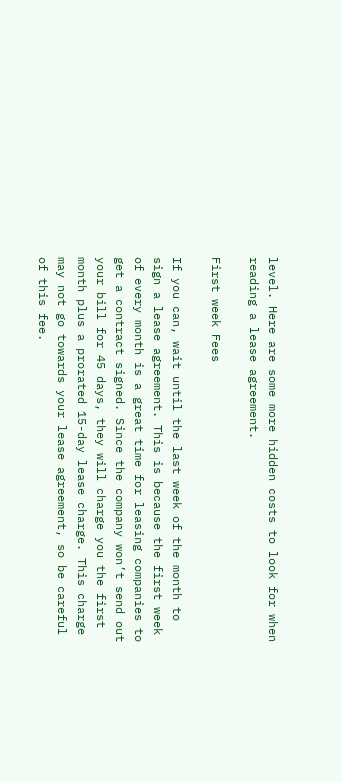level. Here are some more hidden costs to look for when reading a lease agreement.

First week Fees

If you can, wait until the last week of the month to sign a lease agreement. This is because the first week of every month is a great time for leasing companies to get a contract signed. Since the company won’t send out your bill for 45 days, they will charge you the first month plus a prorated 15-day lease charge. This charge may not go towards your lease agreement, so be careful of this fee.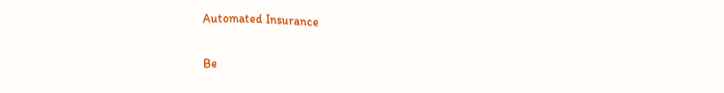Automated Insurance

Be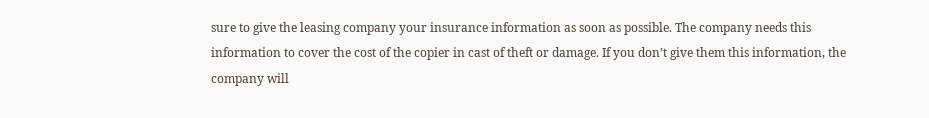sure to give the leasing company your insurance information as soon as possible. The company needs this information to cover the cost of the copier in cast of theft or damage. If you don’t give them this information, the company will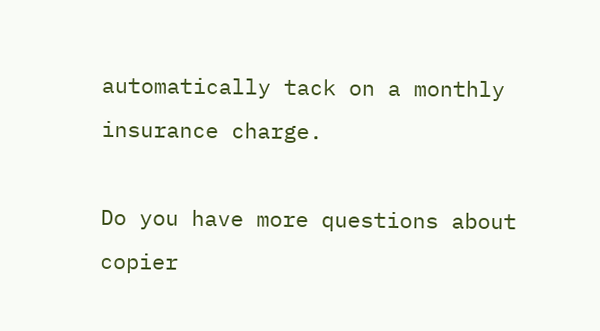automatically tack on a monthly insurance charge.

Do you have more questions about copier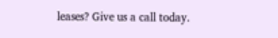leases? Give us a call today.